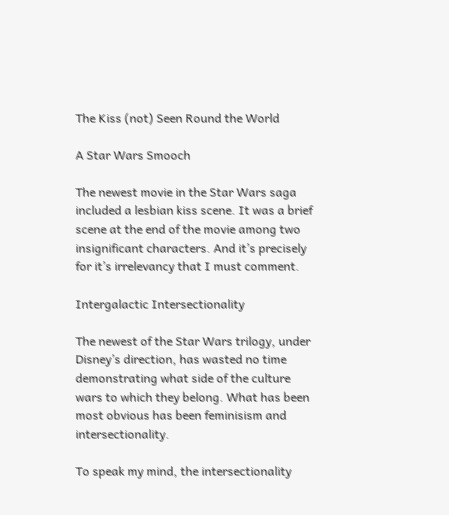The Kiss (not) Seen Round the World

A Star Wars Smooch

The newest movie in the Star Wars saga included a lesbian kiss scene. It was a brief scene at the end of the movie among two insignificant characters. And it’s precisely for it’s irrelevancy that I must comment.

Intergalactic Intersectionality

The newest of the Star Wars trilogy, under Disney’s direction, has wasted no time demonstrating what side of the culture wars to which they belong. What has been most obvious has been feminisism and intersectionality.

To speak my mind, the intersectionality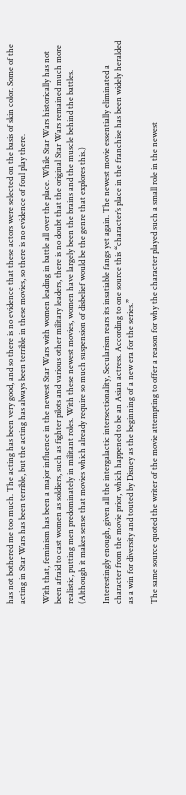has not bothered me too much. The acting has been very good, and so there is no evidence that these actors were selected on the basis of skin color. Some of the acting in Star Wars has been terrible, but the acting has always been terrible in these movies, so there is no evidence of foul play there.

With that, feminism has been a major influence in the newest Star Wars with women leading in battle all over the place. While Star Wars historically has not been afraid to cast women as soldiers, such as fighter pilots and various other military leaders, there is no doubt that the original Star Wars remained much more realistic, putting men predominately in militant roles. With these newest movies, women have largely been the brains and the muscle behind the battles. (Although it makes sense that movies which already require so much suspension of disbelief would be the genre that explores this.)

Interestingly enough, given all the intergalactic intersectionality, Secularism rears its insatiable fangs yet again. The newest movie essentially eliminated a character from the movie prior, which happened to be an Asian actress. According to one source this “character’s place in the franchise has been widely heralded as a win for diversity and touted by Disney as the beginning of a new era for the series.”

The same source quoted the writer of the movie attempting to offer a reason for why the character played such a small role in the newest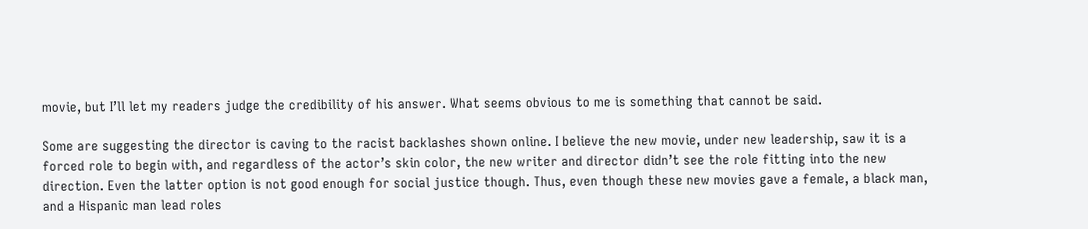movie, but I’ll let my readers judge the credibility of his answer. What seems obvious to me is something that cannot be said.

Some are suggesting the director is caving to the racist backlashes shown online. I believe the new movie, under new leadership, saw it is a forced role to begin with, and regardless of the actor’s skin color, the new writer and director didn’t see the role fitting into the new direction. Even the latter option is not good enough for social justice though. Thus, even though these new movies gave a female, a black man, and a Hispanic man lead roles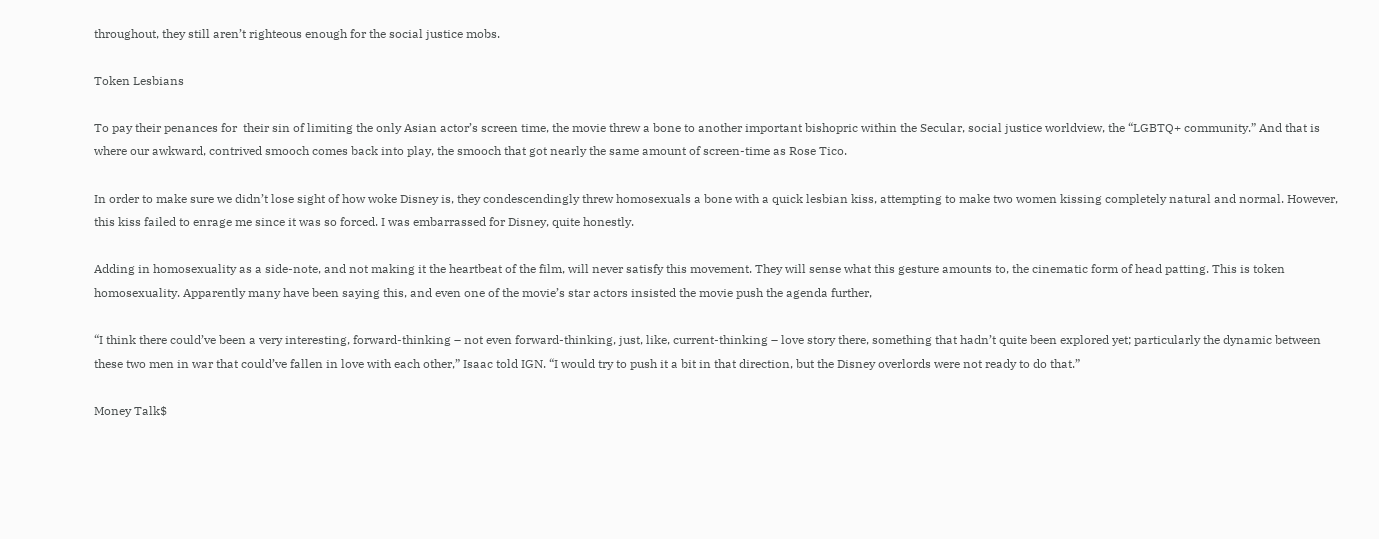throughout, they still aren’t righteous enough for the social justice mobs.

Token Lesbians

To pay their penances for  their sin of limiting the only Asian actor’s screen time, the movie threw a bone to another important bishopric within the Secular, social justice worldview, the “LGBTQ+ community.” And that is where our awkward, contrived smooch comes back into play, the smooch that got nearly the same amount of screen-time as Rose Tico.

In order to make sure we didn’t lose sight of how woke Disney is, they condescendingly threw homosexuals a bone with a quick lesbian kiss, attempting to make two women kissing completely natural and normal. However, this kiss failed to enrage me since it was so forced. I was embarrassed for Disney, quite honestly.

Adding in homosexuality as a side-note, and not making it the heartbeat of the film, will never satisfy this movement. They will sense what this gesture amounts to, the cinematic form of head patting. This is token homosexuality. Apparently many have been saying this, and even one of the movie’s star actors insisted the movie push the agenda further,

“I think there could’ve been a very interesting, forward-thinking – not even forward-thinking, just, like, current-thinking – love story there, something that hadn’t quite been explored yet; particularly the dynamic between these two men in war that could’ve fallen in love with each other,” Isaac told IGN. “I would try to push it a bit in that direction, but the Disney overlords were not ready to do that.”

Money Talk$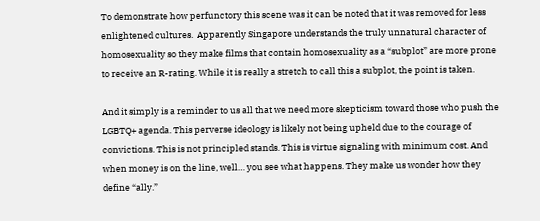To demonstrate how perfunctory this scene was it can be noted that it was removed for less enlightened cultures.  Apparently Singapore understands the truly unnatural character of homosexuality so they make films that contain homosexuality as a “subplot” are more prone to receive an R-rating. While it is really a stretch to call this a subplot, the point is taken.

And it simply is a reminder to us all that we need more skepticism toward those who push the LGBTQ+ agenda. This perverse ideology is likely not being upheld due to the courage of convictions. This is not principled stands. This is virtue signaling with minimum cost. And when money is on the line, well… you see what happens. They make us wonder how they define “ally.”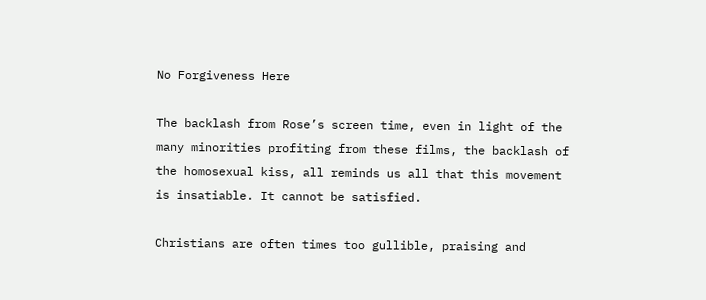No Forgiveness Here

The backlash from Rose’s screen time, even in light of the many minorities profiting from these films, the backlash of the homosexual kiss, all reminds us all that this movement is insatiable. It cannot be satisfied.

Christians are often times too gullible, praising and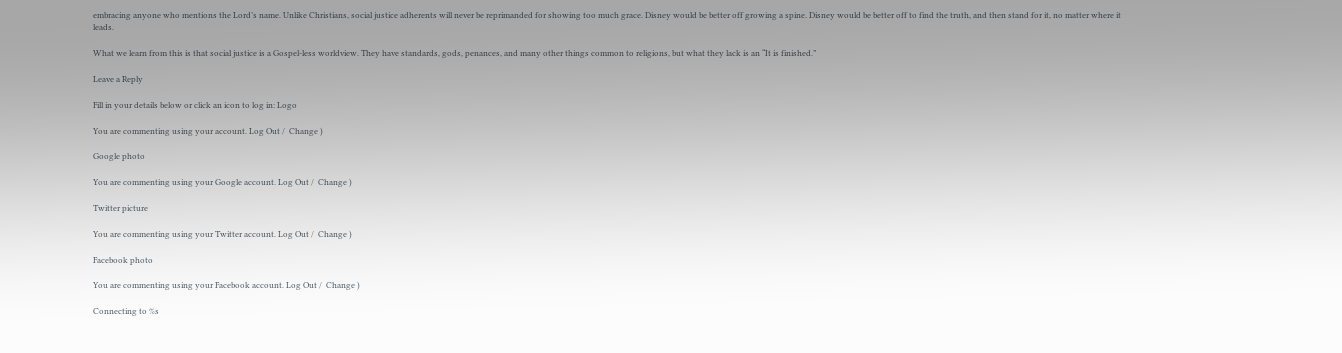embracing anyone who mentions the Lord’s name. Unlike Christians, social justice adherents will never be reprimanded for showing too much grace. Disney would be better off growing a spine. Disney would be better off to find the truth, and then stand for it, no matter where it leads.

What we learn from this is that social justice is a Gospel-less worldview. They have standards, gods, penances, and many other things common to religions, but what they lack is an “It is finished.”

Leave a Reply

Fill in your details below or click an icon to log in: Logo

You are commenting using your account. Log Out /  Change )

Google photo

You are commenting using your Google account. Log Out /  Change )

Twitter picture

You are commenting using your Twitter account. Log Out /  Change )

Facebook photo

You are commenting using your Facebook account. Log Out /  Change )

Connecting to %s